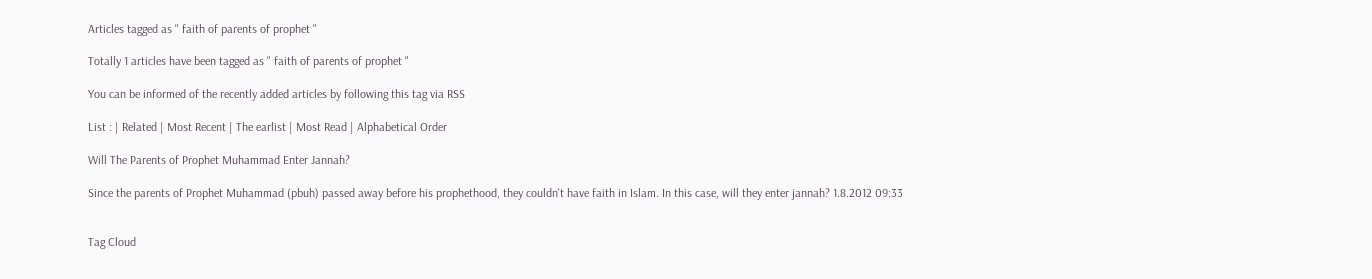Articles tagged as " faith of parents of prophet "

Totally 1 articles have been tagged as " faith of parents of prophet "

You can be informed of the recently added articles by following this tag via RSS

List : | Related | Most Recent | The earlist | Most Read | Alphabetical Order

Will The Parents of Prophet Muhammad Enter Jannah?

Since the parents of Prophet Muhammad (pbuh) passed away before his prophethood, they couldn't have faith in Islam. In this case, will they enter jannah? 1.8.2012 09:33


Tag Cloud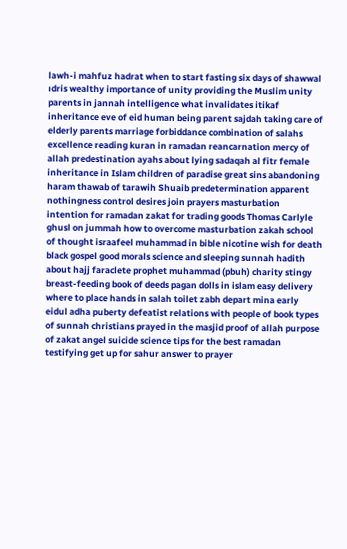lawh-i mahfuz hadrat when to start fasting six days of shawwal ıdris wealthy importance of unity providing the Muslim unity parents in jannah intelligence what invalidates itikaf inheritance eve of eid human being parent sajdah taking care of elderly parents marriage forbiddance combination of salahs excellence reading kuran in ramadan reancarnation mercy of allah predestination ayahs about lying sadaqah al fitr female inheritance in Islam children of paradise great sins abandoning haram thawab of tarawih Shuaib predetermination apparent nothingness control desires join prayers masturbation intention for ramadan zakat for trading goods Thomas Carlyle ghusl on jummah how to overcome masturbation zakah school of thought israafeel muhammad in bible nicotine wish for death black gospel good morals science and sleeping sunnah hadith about hajj faraclete prophet muhammad (pbuh) charity stingy breast-feeding book of deeds pagan dolls in islam easy delivery where to place hands in salah toilet zabh depart mina early eidul adha puberty defeatist relations with people of book types of sunnah christians prayed in the masjid proof of allah purpose of zakat angel suicide science tips for the best ramadan testifying get up for sahur answer to prayer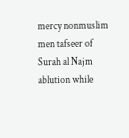mercy nonmuslim men tafseer of Surah al Najm ablution while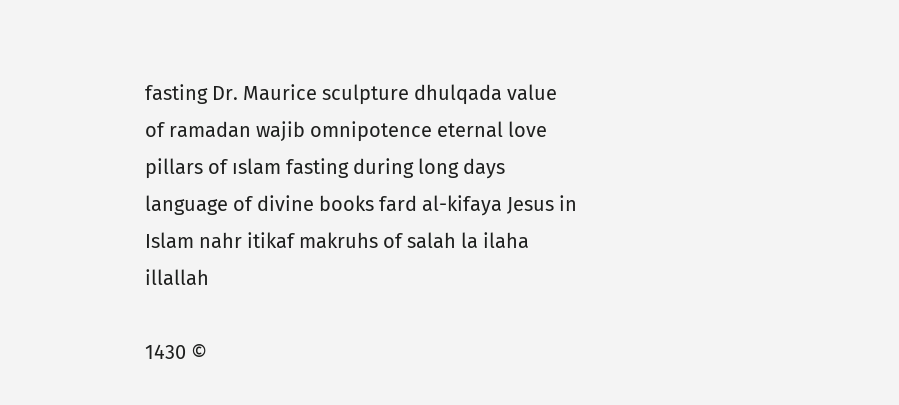fasting Dr. Maurice sculpture dhulqada value of ramadan wajib omnipotence eternal love pillars of ıslam fasting during long days language of divine books fard al-kifaya Jesus in Islam nahr itikaf makruhs of salah la ilaha illallah

1430 ©